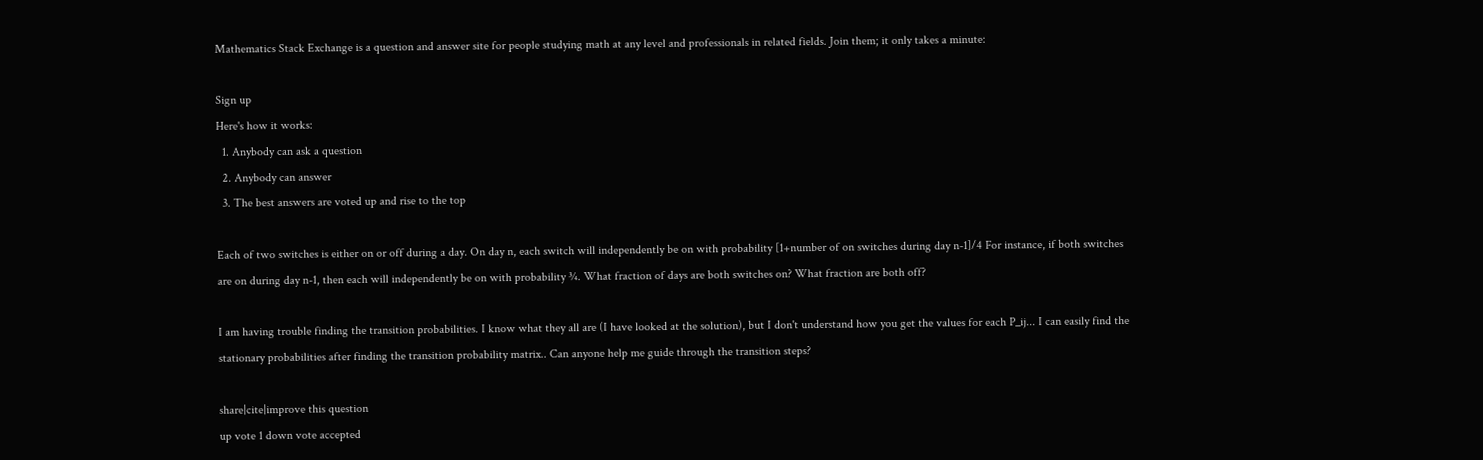Mathematics Stack Exchange is a question and answer site for people studying math at any level and professionals in related fields. Join them; it only takes a minute:

Sign up
Here's how it works:
  1. Anybody can ask a question
  2. Anybody can answer
  3. The best answers are voted up and rise to the top

Each of two switches is either on or off during a day. On day n, each switch will independently be on with probability [1+number of on switches during day n-1]/4 For instance, if both switches are on during day n-1, then each will independently be on with probability ¾. What fraction of days are both switches on? What fraction are both off?

I am having trouble finding the transition probabilities. I know what they all are (I have looked at the solution), but I don't understand how you get the values for each P_ij... I can easily find the stationary probabilities after finding the transition probability matrix.. Can anyone help me guide through the transition steps?

share|cite|improve this question
up vote 1 down vote accepted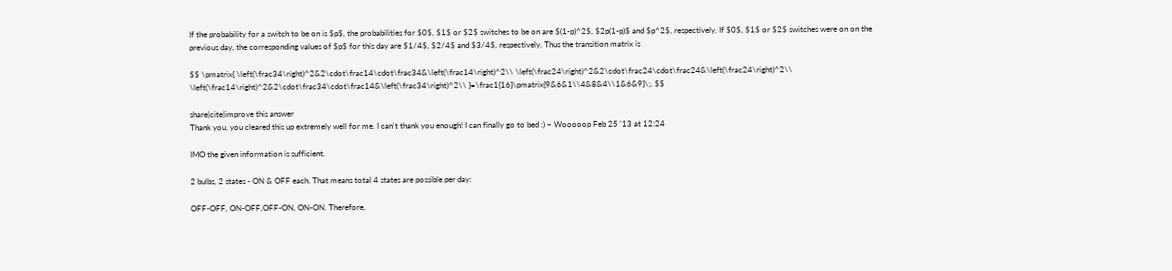If the probability for a switch to be on is $p$, the probabilities for $0$, $1$ or $2$ switches to be on are $(1-p)^2$, $2p(1-p)$ and $p^2$, respectively. If $0$, $1$ or $2$ switches were on on the previous day, the corresponding values of $p$ for this day are $1/4$, $2/4$ and $3/4$, respectively. Thus the transition matrix is

$$ \pmatrix{ \left(\frac34\right)^2&2\cdot\frac14\cdot\frac34&\left(\frac14\right)^2\\ \left(\frac24\right)^2&2\cdot\frac24\cdot\frac24&\left(\frac24\right)^2\\ \left(\frac14\right)^2&2\cdot\frac34\cdot\frac14&\left(\frac34\right)^2\\ }=\frac1{16}\pmatrix{9&6&1\\4&8&4\\1&6&9}\;. $$

share|cite|improve this answer
Thank you, you cleared this up extremely well for me. I can't thank you enough! I can finally go to bed :) – Wooooop Feb 25 '13 at 12:24

IMO the given information is sufficient.

2 bulbs, 2 states - ON & OFF each. That means total 4 states are possible per day:

OFF-OFF, ON-OFF,OFF-ON, ON-ON. Therefore,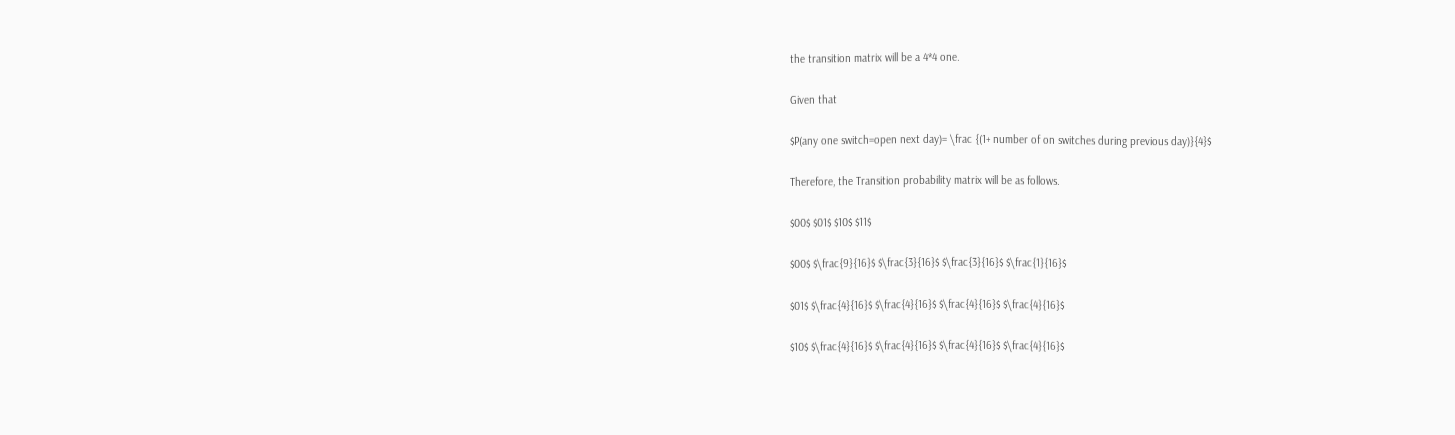the transition matrix will be a 4*4 one.

Given that

$P(any one switch=open next day)= \frac {(1+ number of on switches during previous day)}{4}$

Therefore, the Transition probability matrix will be as follows.

$00$ $01$ $10$ $11$

$00$ $\frac{9}{16}$ $\frac{3}{16}$ $\frac{3}{16}$ $\frac{1}{16}$

$01$ $\frac{4}{16}$ $\frac{4}{16}$ $\frac{4}{16}$ $\frac{4}{16}$

$10$ $\frac{4}{16}$ $\frac{4}{16}$ $\frac{4}{16}$ $\frac{4}{16}$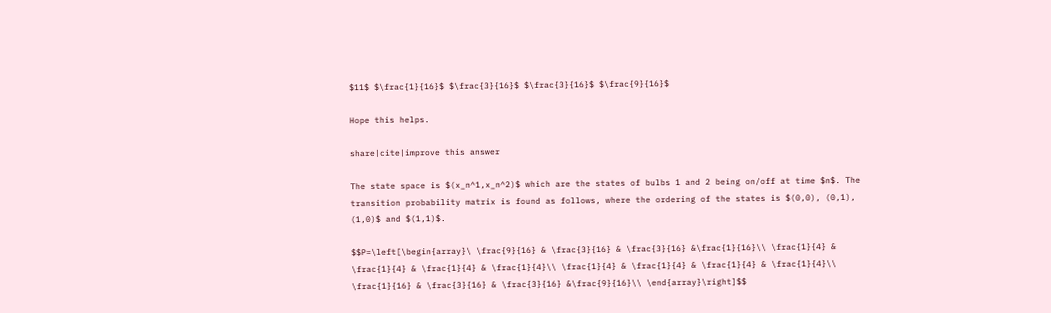$11$ $\frac{1}{16}$ $\frac{3}{16}$ $\frac{3}{16}$ $\frac{9}{16}$

Hope this helps.

share|cite|improve this answer

The state space is $(x_n^1,x_n^2)$ which are the states of bulbs 1 and 2 being on/off at time $n$. The transition probability matrix is found as follows, where the ordering of the states is $(0,0), (0,1), (1,0)$ and $(1,1)$.

$$P=\left[\begin{array}\ \frac{9}{16} & \frac{3}{16} & \frac{3}{16} &\frac{1}{16}\\ \frac{1}{4} & \frac{1}{4} & \frac{1}{4} & \frac{1}{4}\\ \frac{1}{4} & \frac{1}{4} & \frac{1}{4} & \frac{1}{4}\\ \frac{1}{16} & \frac{3}{16} & \frac{3}{16} &\frac{9}{16}\\ \end{array}\right]$$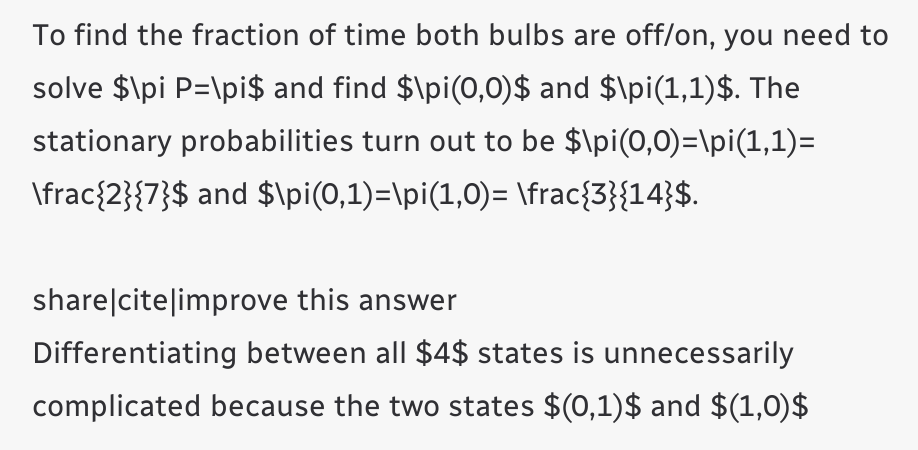To find the fraction of time both bulbs are off/on, you need to solve $\pi P=\pi$ and find $\pi(0,0)$ and $\pi(1,1)$. The stationary probabilities turn out to be $\pi(0,0)=\pi(1,1)= \frac{2}{7}$ and $\pi(0,1)=\pi(1,0)= \frac{3}{14}$.

share|cite|improve this answer
Differentiating between all $4$ states is unnecessarily complicated because the two states $(0,1)$ and $(1,0)$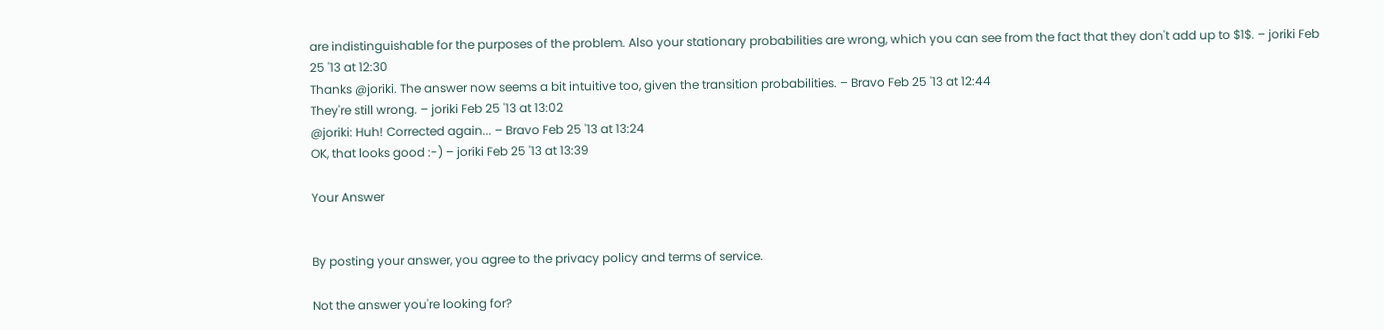are indistinguishable for the purposes of the problem. Also your stationary probabilities are wrong, which you can see from the fact that they don't add up to $1$. – joriki Feb 25 '13 at 12:30
Thanks @joriki. The answer now seems a bit intuitive too, given the transition probabilities. – Bravo Feb 25 '13 at 12:44
They're still wrong. – joriki Feb 25 '13 at 13:02
@joriki: Huh! Corrected again... – Bravo Feb 25 '13 at 13:24
OK, that looks good :-) – joriki Feb 25 '13 at 13:39

Your Answer


By posting your answer, you agree to the privacy policy and terms of service.

Not the answer you're looking for?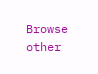Browse other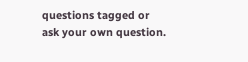questions tagged or ask your own question.